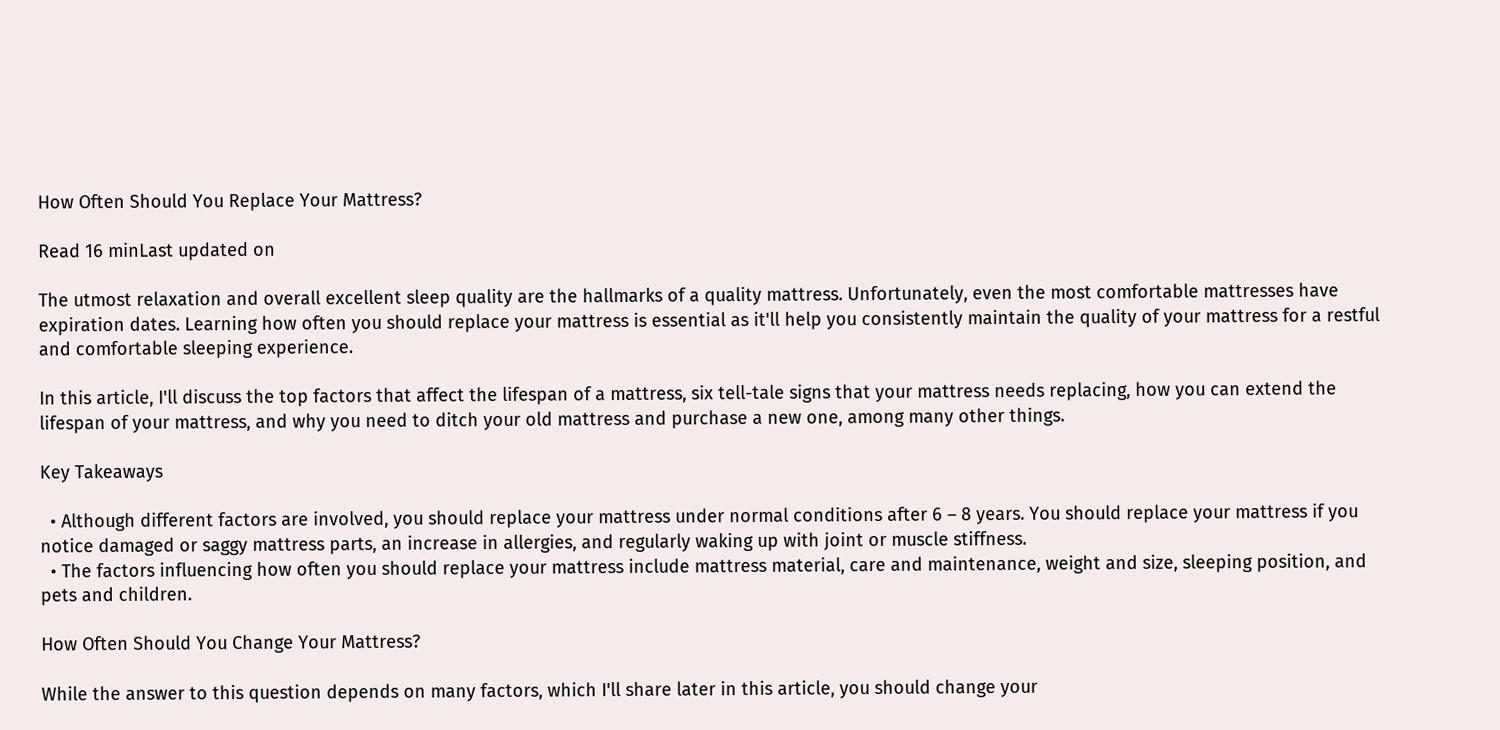How Often Should You Replace Your Mattress?

Read 16 minLast updated on

The utmost relaxation and overall excellent sleep quality are the hallmarks of a quality mattress. Unfortunately, even the most comfortable mattresses have expiration dates. Learning how often you should replace your mattress is essential as it'll help you consistently maintain the quality of your mattress for a restful and comfortable sleeping experience.

In this article, I'll discuss the top factors that affect the lifespan of a mattress, six tell-tale signs that your mattress needs replacing, how you can extend the lifespan of your mattress, and why you need to ditch your old mattress and purchase a new one, among many other things.

Key Takeaways

  • Although different factors are involved, you should replace your mattress under normal conditions after 6 – 8 years. You should replace your mattress if you notice damaged or saggy mattress parts, an increase in allergies, and regularly waking up with joint or muscle stiffness.
  • The factors influencing how often you should replace your mattress include mattress material, care and maintenance, weight and size, sleeping position, and pets and children.

How Often Should You Change Your Mattress?

While the answer to this question depends on many factors, which I'll share later in this article, you should change your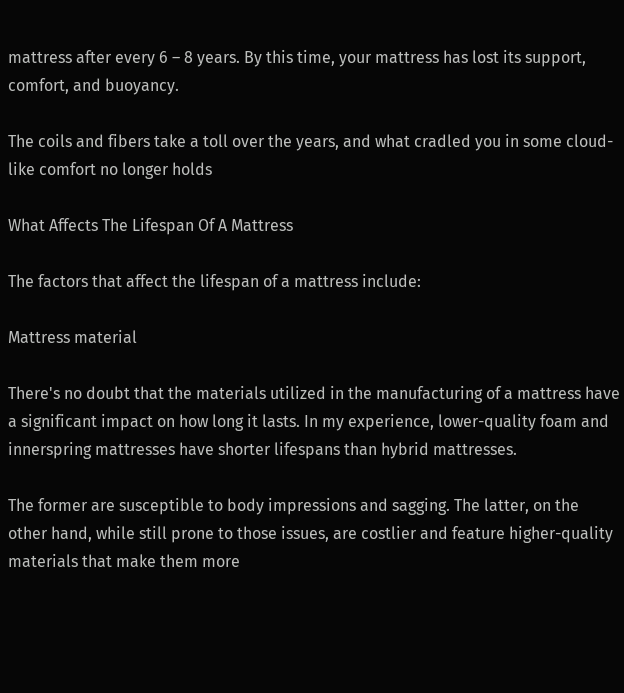mattress after every 6 – 8 years. By this time, your mattress has lost its support, comfort, and buoyancy.

The coils and fibers take a toll over the years, and what cradled you in some cloud-like comfort no longer holds

What Affects The Lifespan Of A Mattress

The factors that affect the lifespan of a mattress include:

Mattress material

There's no doubt that the materials utilized in the manufacturing of a mattress have a significant impact on how long it lasts. In my experience, lower-quality foam and innerspring mattresses have shorter lifespans than hybrid mattresses.

The former are susceptible to body impressions and sagging. The latter, on the other hand, while still prone to those issues, are costlier and feature higher-quality materials that make them more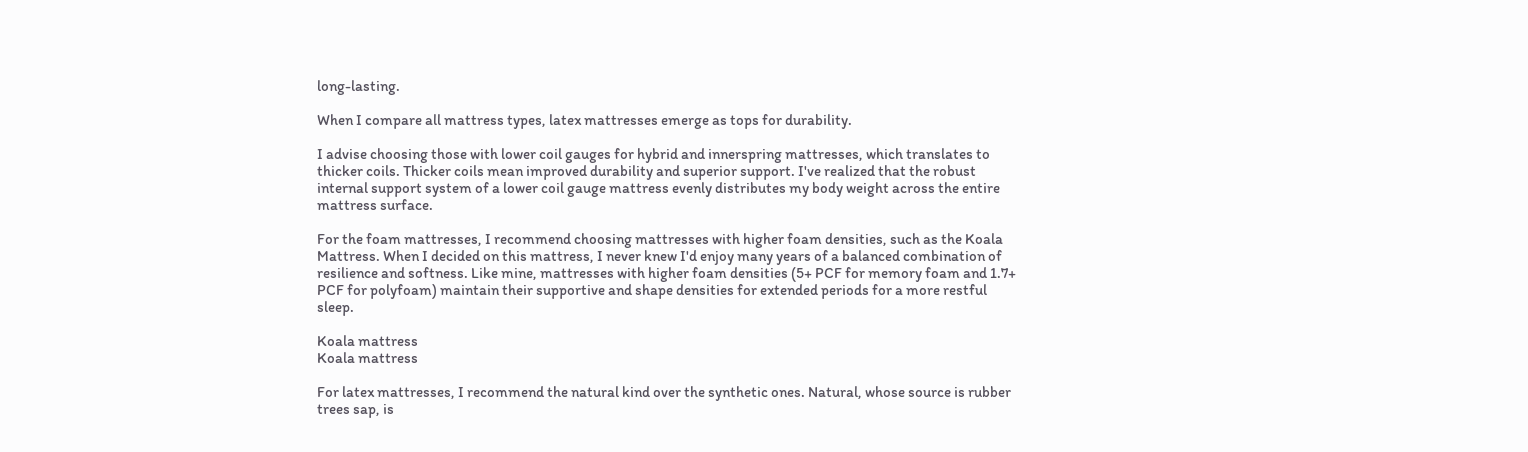long-lasting.

When I compare all mattress types, latex mattresses emerge as tops for durability.

I advise choosing those with lower coil gauges for hybrid and innerspring mattresses, which translates to thicker coils. Thicker coils mean improved durability and superior support. I've realized that the robust internal support system of a lower coil gauge mattress evenly distributes my body weight across the entire mattress surface.

For the foam mattresses, I recommend choosing mattresses with higher foam densities, such as the Koala Mattress. When I decided on this mattress, I never knew I'd enjoy many years of a balanced combination of resilience and softness. Like mine, mattresses with higher foam densities (5+ PCF for memory foam and 1.7+ PCF for polyfoam) maintain their supportive and shape densities for extended periods for a more restful sleep.

Koala mattress
Koala mattress

For latex mattresses, I recommend the natural kind over the synthetic ones. Natural, whose source is rubber trees sap, is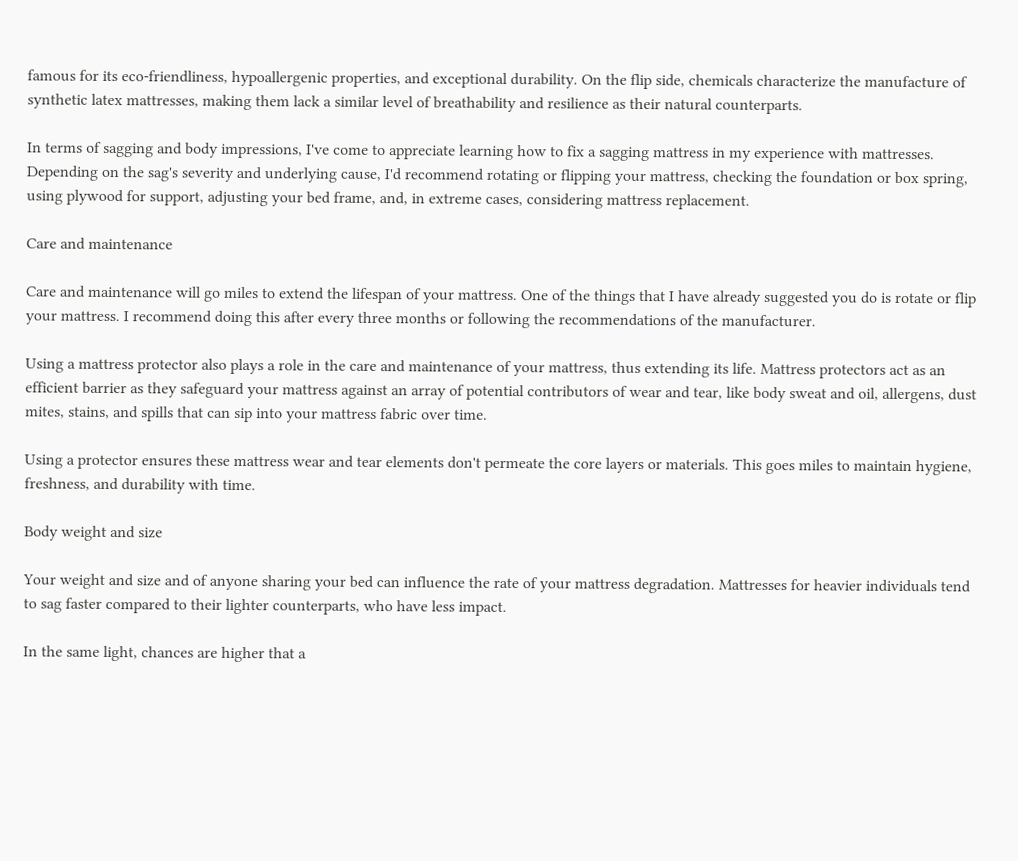famous for its eco-friendliness, hypoallergenic properties, and exceptional durability. On the flip side, chemicals characterize the manufacture of synthetic latex mattresses, making them lack a similar level of breathability and resilience as their natural counterparts.

In terms of sagging and body impressions, I've come to appreciate learning how to fix a sagging mattress in my experience with mattresses. Depending on the sag's severity and underlying cause, I'd recommend rotating or flipping your mattress, checking the foundation or box spring, using plywood for support, adjusting your bed frame, and, in extreme cases, considering mattress replacement.

Care and maintenance

Care and maintenance will go miles to extend the lifespan of your mattress. One of the things that I have already suggested you do is rotate or flip your mattress. I recommend doing this after every three months or following the recommendations of the manufacturer.

Using a mattress protector also plays a role in the care and maintenance of your mattress, thus extending its life. Mattress protectors act as an efficient barrier as they safeguard your mattress against an array of potential contributors of wear and tear, like body sweat and oil, allergens, dust mites, stains, and spills that can sip into your mattress fabric over time.

Using a protector ensures these mattress wear and tear elements don't permeate the core layers or materials. This goes miles to maintain hygiene, freshness, and durability with time.

Body weight and size

Your weight and size and of anyone sharing your bed can influence the rate of your mattress degradation. Mattresses for heavier individuals tend to sag faster compared to their lighter counterparts, who have less impact.

In the same light, chances are higher that a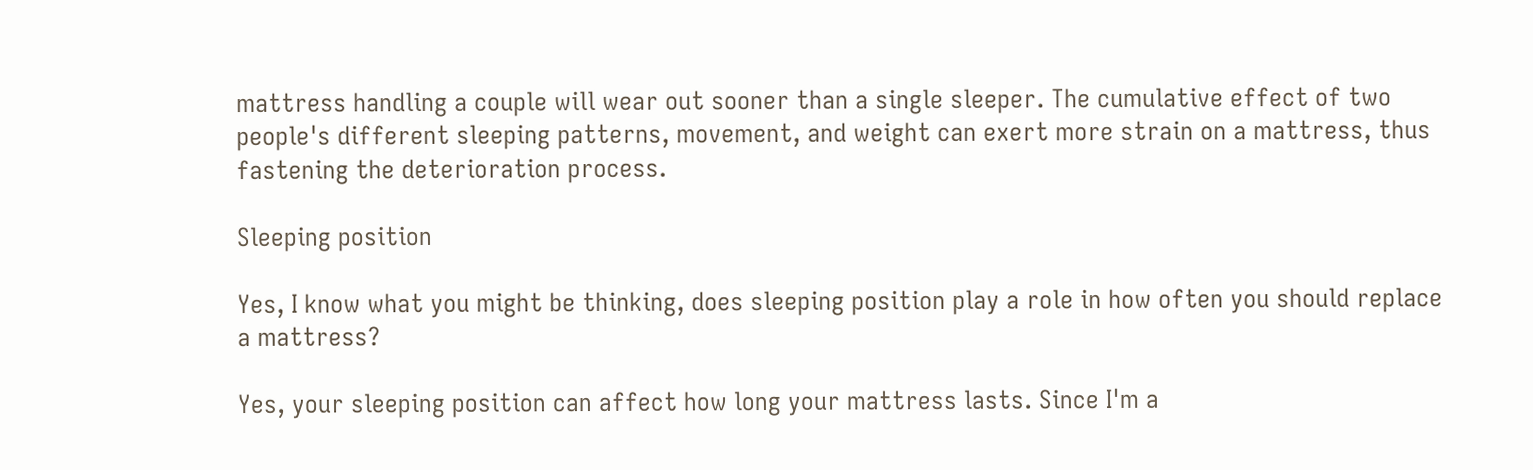mattress handling a couple will wear out sooner than a single sleeper. The cumulative effect of two people's different sleeping patterns, movement, and weight can exert more strain on a mattress, thus fastening the deterioration process.

Sleeping position

Yes, I know what you might be thinking, does sleeping position play a role in how often you should replace a mattress?

Yes, your sleeping position can affect how long your mattress lasts. Since I'm a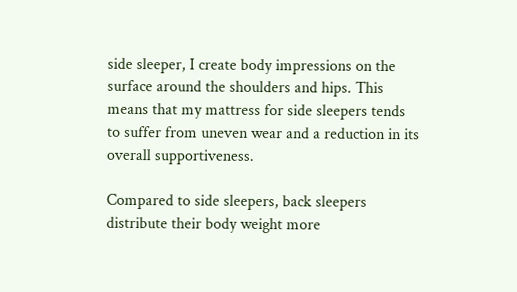side sleeper, I create body impressions on the surface around the shoulders and hips. This means that my mattress for side sleepers tends to suffer from uneven wear and a reduction in its overall supportiveness.

Compared to side sleepers, back sleepers distribute their body weight more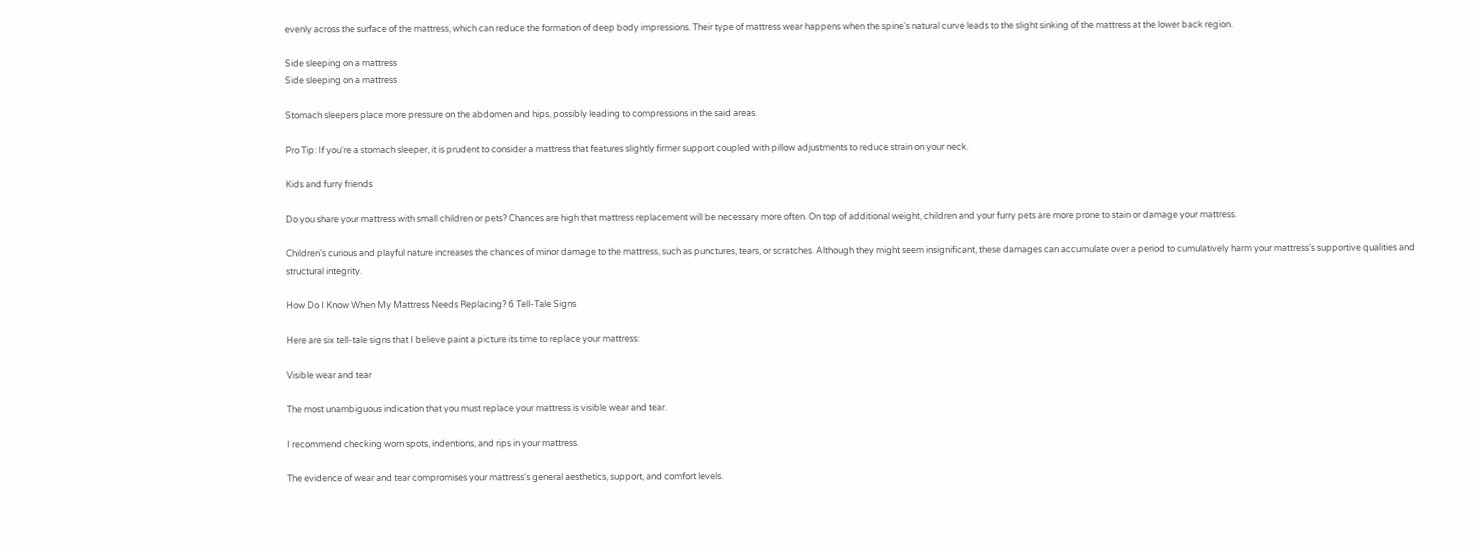evenly across the surface of the mattress, which can reduce the formation of deep body impressions. Their type of mattress wear happens when the spine's natural curve leads to the slight sinking of the mattress at the lower back region.

Side sleeping on a mattress
Side sleeping on a mattress

Stomach sleepers place more pressure on the abdomen and hips, possibly leading to compressions in the said areas.

Pro Tip: If you're a stomach sleeper, it is prudent to consider a mattress that features slightly firmer support coupled with pillow adjustments to reduce strain on your neck.

Kids and furry friends

Do you share your mattress with small children or pets? Chances are high that mattress replacement will be necessary more often. On top of additional weight, children and your furry pets are more prone to stain or damage your mattress.

Children's curious and playful nature increases the chances of minor damage to the mattress, such as punctures, tears, or scratches. Although they might seem insignificant, these damages can accumulate over a period to cumulatively harm your mattress's supportive qualities and structural integrity.

How Do I Know When My Mattress Needs Replacing? 6 Tell-Tale Signs

Here are six tell-tale signs that I believe paint a picture its time to replace your mattress:

Visible wear and tear

The most unambiguous indication that you must replace your mattress is visible wear and tear.

I recommend checking worn spots, indentions, and rips in your mattress.

The evidence of wear and tear compromises your mattress's general aesthetics, support, and comfort levels.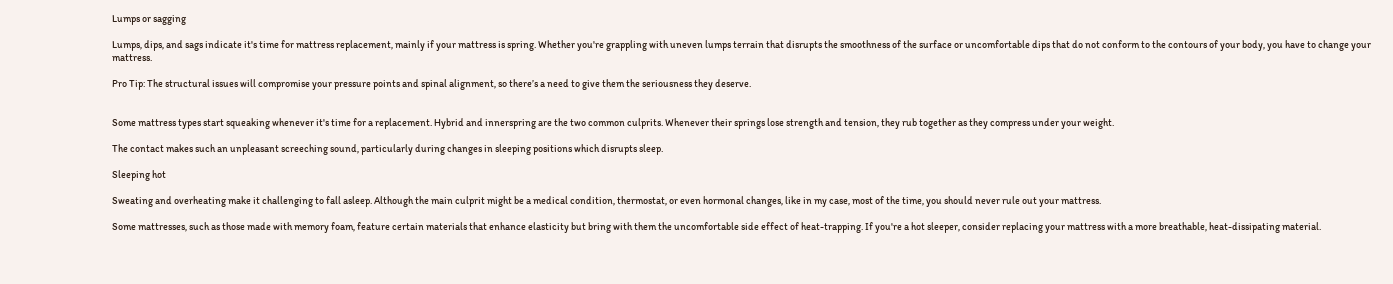Lumps or sagging

Lumps, dips, and sags indicate it's time for mattress replacement, mainly if your mattress is spring. Whether you're grappling with uneven lumps terrain that disrupts the smoothness of the surface or uncomfortable dips that do not conform to the contours of your body, you have to change your mattress.

Pro Tip: The structural issues will compromise your pressure points and spinal alignment, so there’s a need to give them the seriousness they deserve.


Some mattress types start squeaking whenever it's time for a replacement. Hybrid and innerspring are the two common culprits. Whenever their springs lose strength and tension, they rub together as they compress under your weight.

The contact makes such an unpleasant screeching sound, particularly during changes in sleeping positions which disrupts sleep.

Sleeping hot

Sweating and overheating make it challenging to fall asleep. Although the main culprit might be a medical condition, thermostat, or even hormonal changes, like in my case, most of the time, you should never rule out your mattress.

Some mattresses, such as those made with memory foam, feature certain materials that enhance elasticity but bring with them the uncomfortable side effect of heat-trapping. If you're a hot sleeper, consider replacing your mattress with a more breathable, heat-dissipating material.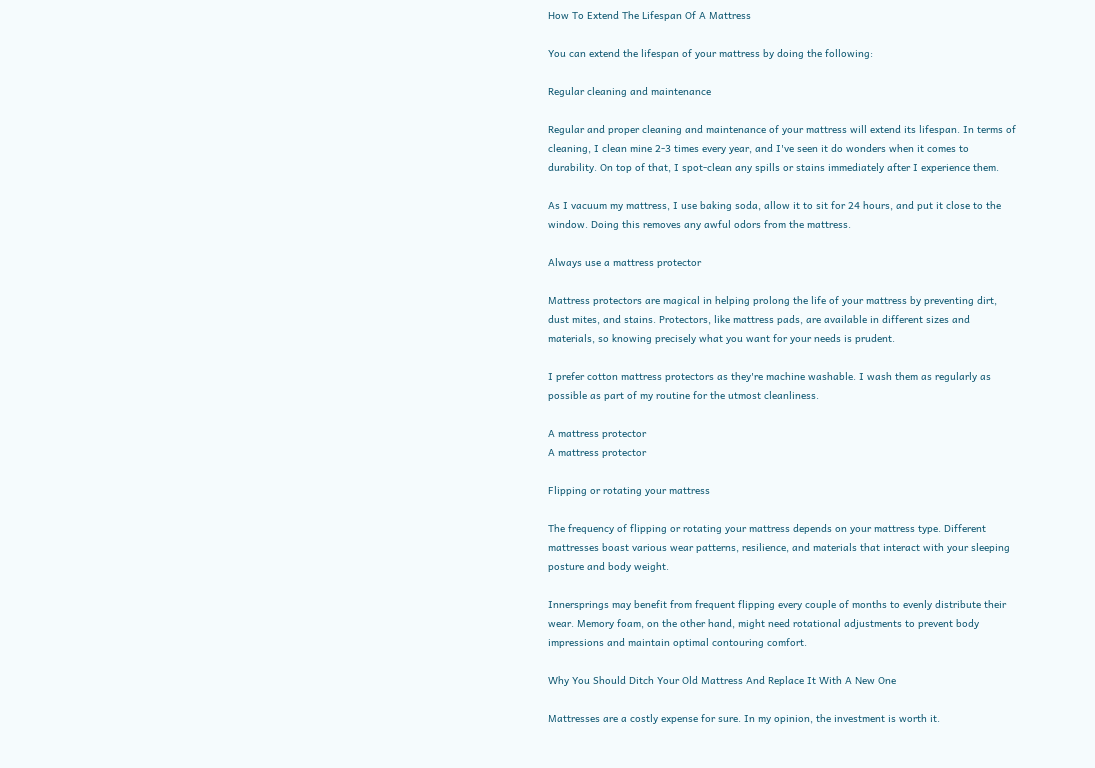How To Extend The Lifespan Of A Mattress

You can extend the lifespan of your mattress by doing the following:

Regular cleaning and maintenance

Regular and proper cleaning and maintenance of your mattress will extend its lifespan. In terms of cleaning, I clean mine 2-3 times every year, and I've seen it do wonders when it comes to durability. On top of that, I spot-clean any spills or stains immediately after I experience them.

As I vacuum my mattress, I use baking soda, allow it to sit for 24 hours, and put it close to the window. Doing this removes any awful odors from the mattress.

Always use a mattress protector

Mattress protectors are magical in helping prolong the life of your mattress by preventing dirt, dust mites, and stains. Protectors, like mattress pads, are available in different sizes and materials, so knowing precisely what you want for your needs is prudent.

I prefer cotton mattress protectors as they're machine washable. I wash them as regularly as possible as part of my routine for the utmost cleanliness.

A mattress protector
A mattress protector

Flipping or rotating your mattress

The frequency of flipping or rotating your mattress depends on your mattress type. Different mattresses boast various wear patterns, resilience, and materials that interact with your sleeping posture and body weight.

Innersprings may benefit from frequent flipping every couple of months to evenly distribute their wear. Memory foam, on the other hand, might need rotational adjustments to prevent body impressions and maintain optimal contouring comfort.

Why You Should Ditch Your Old Mattress And Replace It With A New One

Mattresses are a costly expense for sure. In my opinion, the investment is worth it.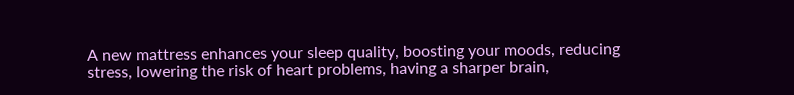A new mattress enhances your sleep quality, boosting your moods, reducing stress, lowering the risk of heart problems, having a sharper brain,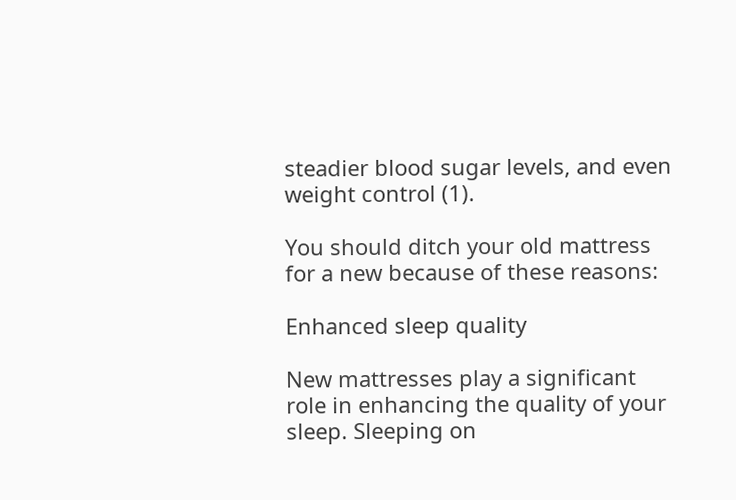steadier blood sugar levels, and even weight control (1).

You should ditch your old mattress for a new because of these reasons:

Enhanced sleep quality

New mattresses play a significant role in enhancing the quality of your sleep. Sleeping on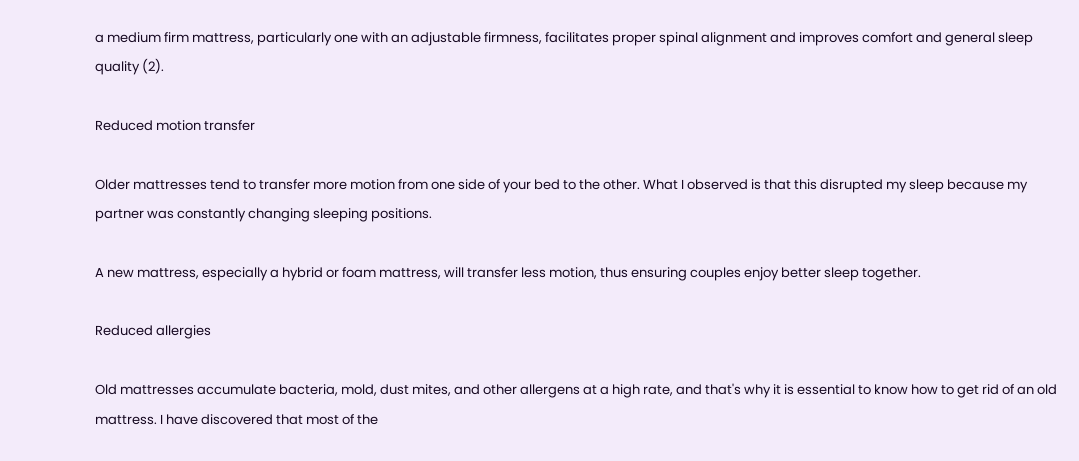a medium firm mattress, particularly one with an adjustable firmness, facilitates proper spinal alignment and improves comfort and general sleep quality (2).

Reduced motion transfer

Older mattresses tend to transfer more motion from one side of your bed to the other. What I observed is that this disrupted my sleep because my partner was constantly changing sleeping positions.

A new mattress, especially a hybrid or foam mattress, will transfer less motion, thus ensuring couples enjoy better sleep together.

Reduced allergies

Old mattresses accumulate bacteria, mold, dust mites, and other allergens at a high rate, and that's why it is essential to know how to get rid of an old mattress. I have discovered that most of the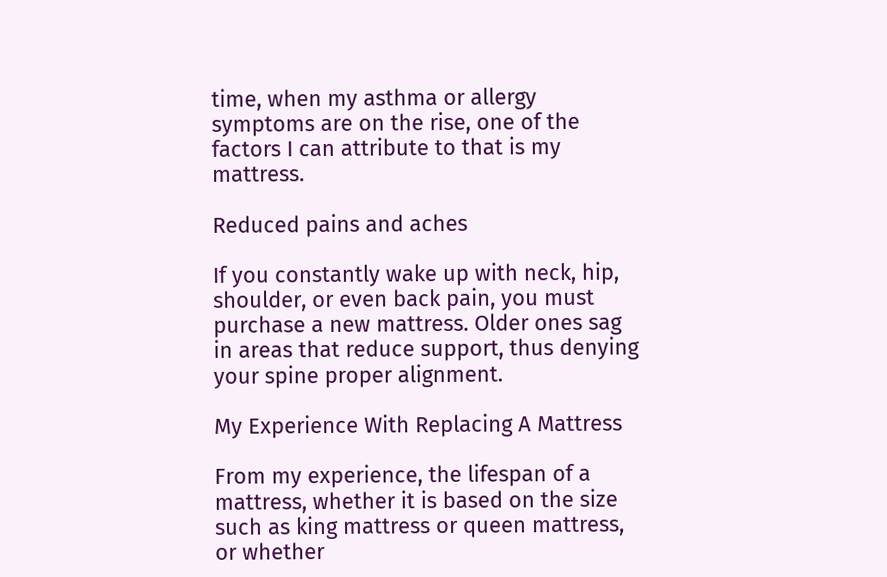time, when my asthma or allergy symptoms are on the rise, one of the factors I can attribute to that is my mattress.

Reduced pains and aches

If you constantly wake up with neck, hip, shoulder, or even back pain, you must purchase a new mattress. Older ones sag in areas that reduce support, thus denying your spine proper alignment.

My Experience With Replacing A Mattress

From my experience, the lifespan of a mattress, whether it is based on the size such as king mattress or queen mattress, or whether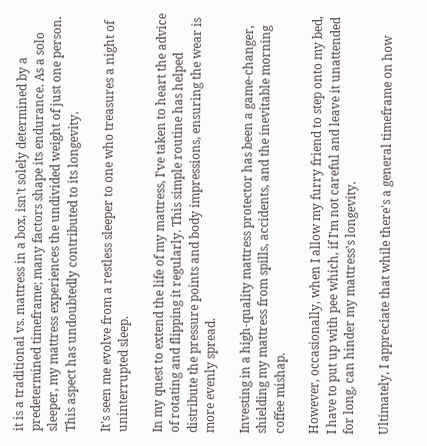it is a traditional vs. mattress in a box, isn't solely determined by a predetermined timeframe; many factors shape its endurance. As a solo sleeper, my mattress experiences the undivided weight of just one person. This aspect has undoubtedly contributed to its longevity.

It's seen me evolve from a restless sleeper to one who treasures a night of uninterrupted sleep.

In my quest to extend the life of my mattress, I've taken to heart the advice of rotating and flipping it regularly. This simple routine has helped distribute the pressure points and body impressions, ensuring the wear is more evenly spread.

Investing in a high-quality mattress protector has been a game-changer, shielding my mattress from spills, accidents, and the inevitable morning coffee mishap.

However, occasionally, when I allow my furry friend to step onto my bed, I have to put up with pee which, if I'm not careful and leave it unattended for long, can hinder my mattress's longevity.

Ultimately, I appreciate that while there's a general timeframe on how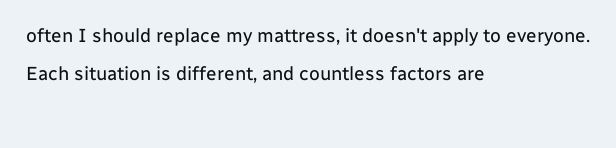often I should replace my mattress, it doesn't apply to everyone. Each situation is different, and countless factors are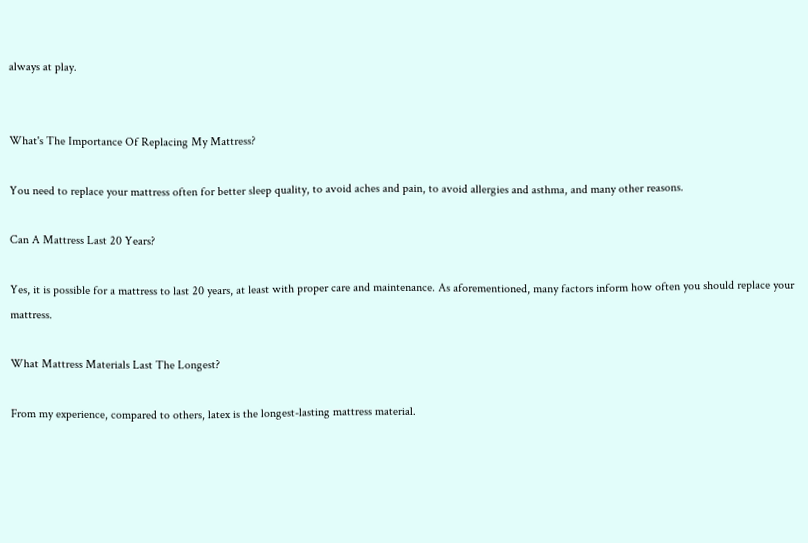always at play.


What's The Importance Of Replacing My Mattress?

You need to replace your mattress often for better sleep quality, to avoid aches and pain, to avoid allergies and asthma, and many other reasons.

Can A Mattress Last 20 Years?

Yes, it is possible for a mattress to last 20 years, at least with proper care and maintenance. As aforementioned, many factors inform how often you should replace your mattress.

What Mattress Materials Last The Longest?

From my experience, compared to others, latex is the longest-lasting mattress material.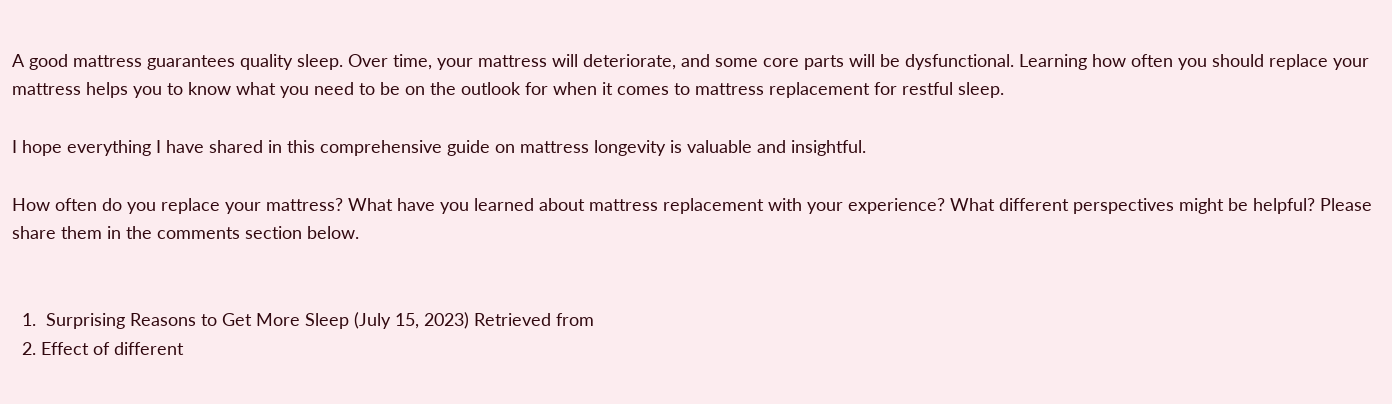A good mattress guarantees quality sleep. Over time, your mattress will deteriorate, and some core parts will be dysfunctional. Learning how often you should replace your mattress helps you to know what you need to be on the outlook for when it comes to mattress replacement for restful sleep.

I hope everything I have shared in this comprehensive guide on mattress longevity is valuable and insightful.

How often do you replace your mattress? What have you learned about mattress replacement with your experience? What different perspectives might be helpful? Please share them in the comments section below.


  1.  Surprising Reasons to Get More Sleep (July 15, 2023) Retrieved from
  2. Effect of different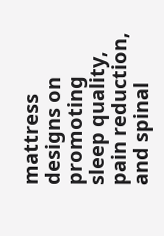mattress designs on promoting sleep quality, pain reduction, and spinal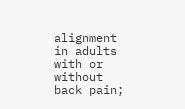alignment in adults with or without back pain;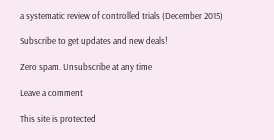a systematic review of controlled trials (December 2015)

Subscribe to get updates and new deals!

Zero spam. Unsubscribe at any time

Leave a comment

This site is protected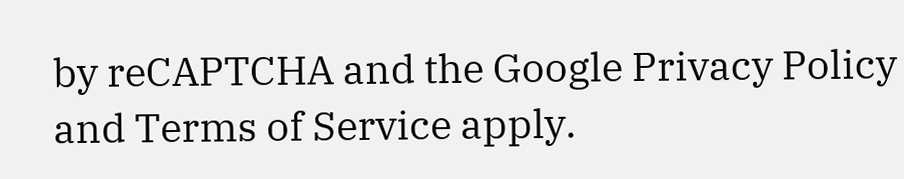by reCAPTCHA and the Google Privacy Policy and Terms of Service apply.